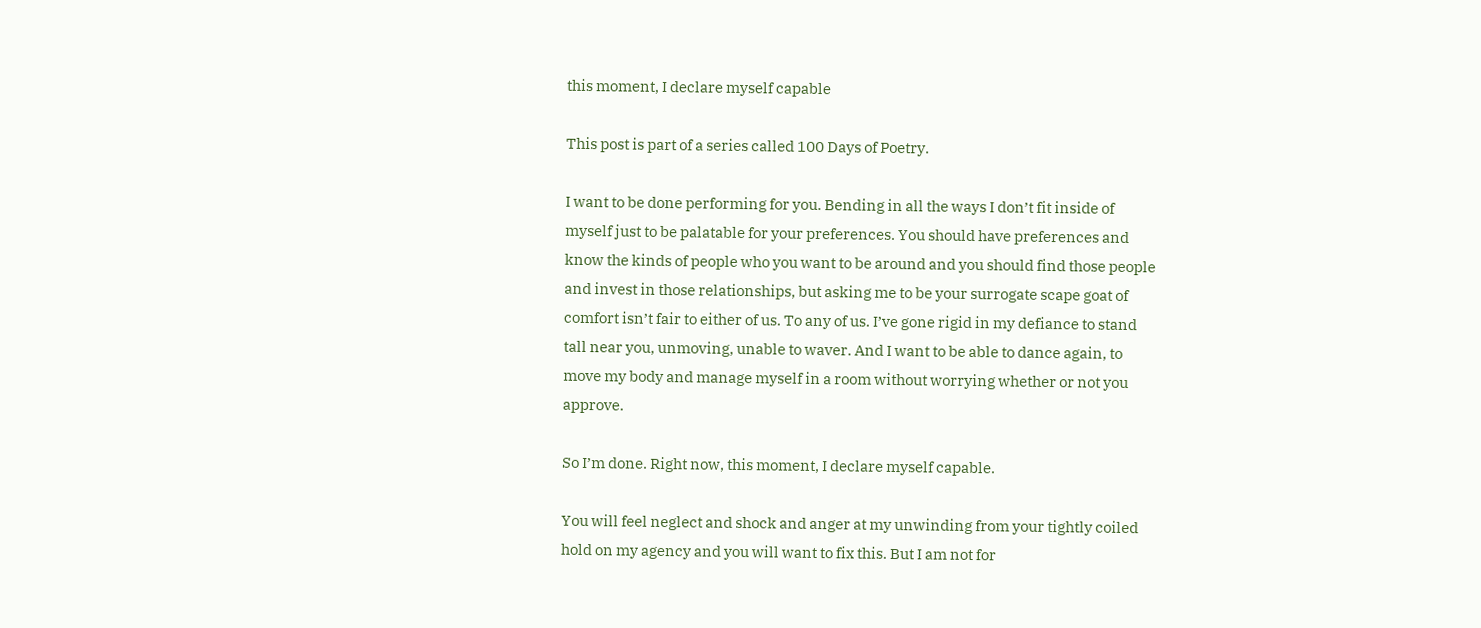this moment, I declare myself capable

This post is part of a series called 100 Days of Poetry.

I want to be done performing for you. Bending in all the ways I don’t fit inside of myself just to be palatable for your preferences. You should have preferences and know the kinds of people who you want to be around and you should find those people and invest in those relationships, but asking me to be your surrogate scape goat of comfort isn’t fair to either of us. To any of us. I’ve gone rigid in my defiance to stand tall near you, unmoving, unable to waver. And I want to be able to dance again, to move my body and manage myself in a room without worrying whether or not you approve.

So I’m done. Right now, this moment, I declare myself capable.

You will feel neglect and shock and anger at my unwinding from your tightly coiled hold on my agency and you will want to fix this. But I am not for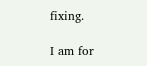fixing.

I am for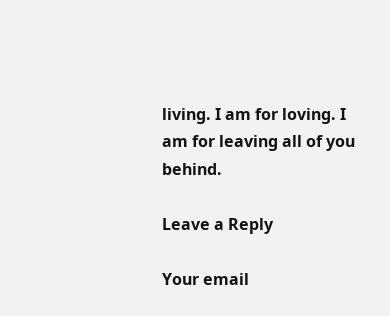living. I am for loving. I am for leaving all of you behind.

Leave a Reply

Your email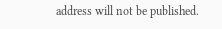address will not be published.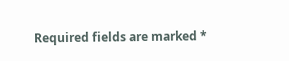Required fields are marked *